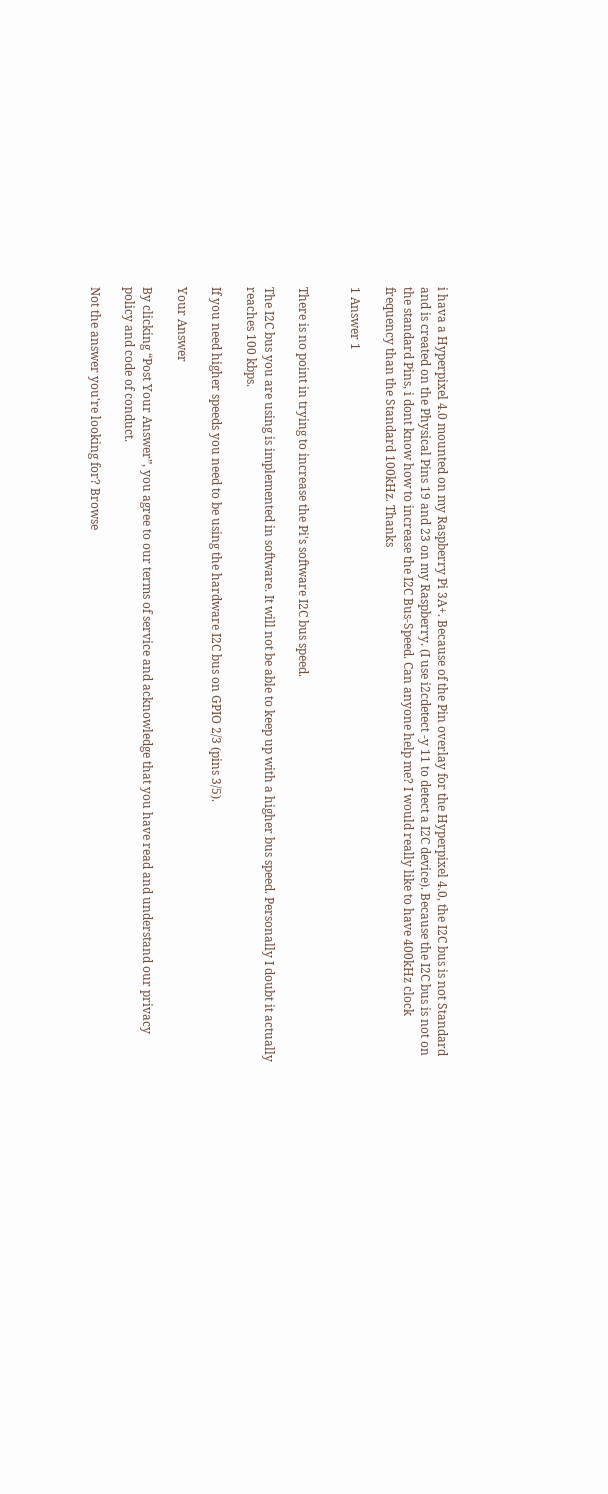i hava a Hyperpixel 4.0 mounted on my Raspberry Pi 3A+. Because of the Pin overlay for the Hyperpixel 4.0, the I2C bus is not Standard and is created on the Physical Pins 19 and 23 on my Raspberry. (I use i2cdetect -y 11 to detect a I2C device). Because the I2C bus is not on the standard Pins, i dont know how to increase the I2C Bus-Speed. Can anyone help me? I would really like to have 400kHz clock frequency than the Standard 100kHz. Thanks

1 Answer 1


There is no point in trying to increase the Pi's software I2C bus speed.

The I2C bus you are using is implemented in software. It will not be able to keep up with a higher bus speed. Personally I doubt it actually reaches 100 kbps.

If you need higher speeds you need to be using the hardware I2C bus on GPIO 2/3 (pins 3/5).

Your Answer

By clicking “Post Your Answer”, you agree to our terms of service and acknowledge that you have read and understand our privacy policy and code of conduct.

Not the answer you're looking for? Browse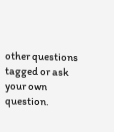other questions tagged or ask your own question.